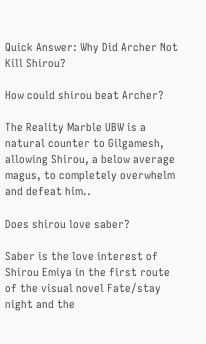Quick Answer: Why Did Archer Not Kill Shirou?

How could shirou beat Archer?

The Reality Marble UBW is a natural counter to Gilgamesh, allowing Shirou, a below average magus, to completely overwhelm and defeat him..

Does shirou love saber?

Saber is the love interest of Shirou Emiya in the first route of the visual novel Fate/stay night and the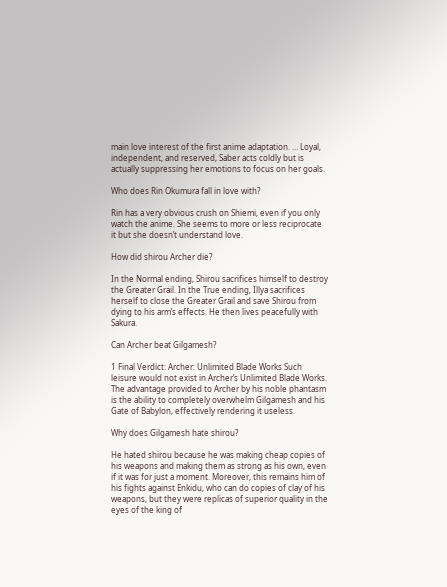main love interest of the first anime adaptation. … Loyal, independent, and reserved, Saber acts coldly but is actually suppressing her emotions to focus on her goals.

Who does Rin Okumura fall in love with?

Rin has a very obvious crush on Shiemi, even if you only watch the anime. She seems to more or less reciprocate it but she doesn’t understand love.

How did shirou Archer die?

In the Normal ending, Shirou sacrifices himself to destroy the Greater Grail. In the True ending, Illya sacrifices herself to close the Greater Grail and save Shirou from dying to his arm’s effects. He then lives peacefully with Sakura.

Can Archer beat Gilgamesh?

1 Final Verdict: Archer: Unlimited Blade Works Such leisure would not exist in Archer’s Unlimited Blade Works. The advantage provided to Archer by his noble phantasm is the ability to completely overwhelm Gilgamesh and his Gate of Babylon, effectively rendering it useless.

Why does Gilgamesh hate shirou?

He hated shirou because he was making cheap copies of his weapons and making them as strong as his own, even if it was for just a moment. Moreover, this remains him of his fights against Enkidu, who can do copies of clay of his weapons, but they were replicas of superior quality in the eyes of the king of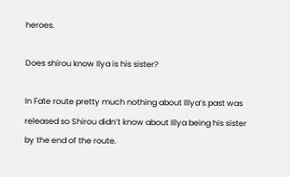heroes.

Does shirou know Ilya is his sister?

In Fate route pretty much nothing about Illya’s past was released so Shirou didn’t know about Illya being his sister by the end of the route.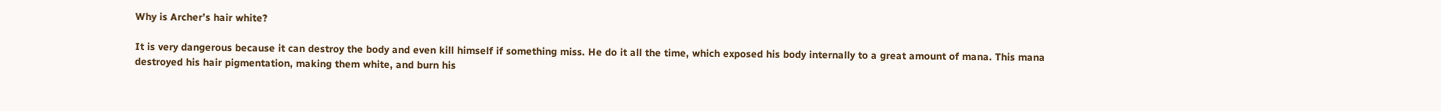Why is Archer’s hair white?

It is very dangerous because it can destroy the body and even kill himself if something miss. He do it all the time, which exposed his body internally to a great amount of mana. This mana destroyed his hair pigmentation, making them white, and burn his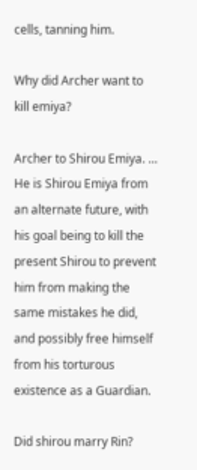cells, tanning him.

Why did Archer want to kill emiya?

Archer to Shirou Emiya. … He is Shirou Emiya from an alternate future, with his goal being to kill the present Shirou to prevent him from making the same mistakes he did, and possibly free himself from his torturous existence as a Guardian.

Did shirou marry Rin?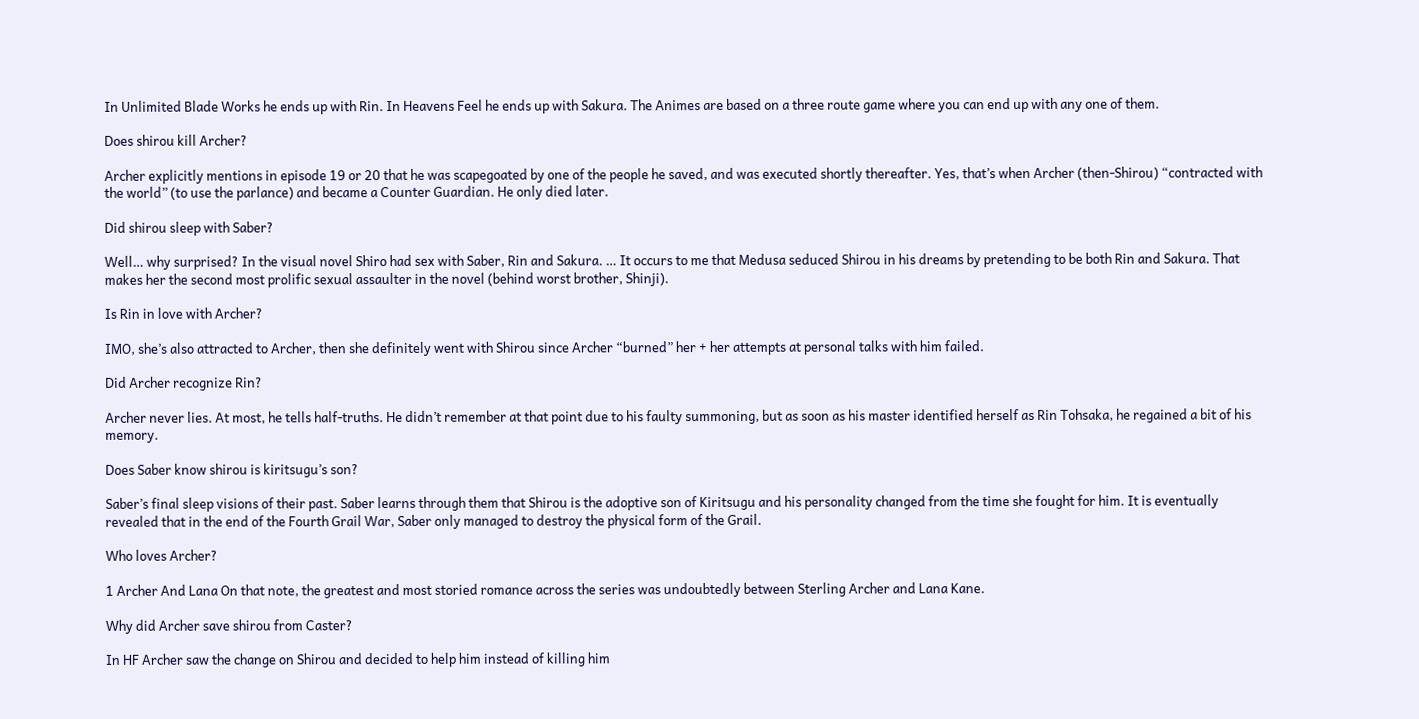In Unlimited Blade Works he ends up with Rin. In Heavens Feel he ends up with Sakura. The Animes are based on a three route game where you can end up with any one of them.

Does shirou kill Archer?

Archer explicitly mentions in episode 19 or 20 that he was scapegoated by one of the people he saved, and was executed shortly thereafter. Yes, that’s when Archer (then-Shirou) “contracted with the world” (to use the parlance) and became a Counter Guardian. He only died later.

Did shirou sleep with Saber?

Well… why surprised? In the visual novel Shiro had sex with Saber, Rin and Sakura. … It occurs to me that Medusa seduced Shirou in his dreams by pretending to be both Rin and Sakura. That makes her the second most prolific sexual assaulter in the novel (behind worst brother, Shinji).

Is Rin in love with Archer?

IMO, she’s also attracted to Archer, then she definitely went with Shirou since Archer “burned” her + her attempts at personal talks with him failed.

Did Archer recognize Rin?

Archer never lies. At most, he tells half-truths. He didn’t remember at that point due to his faulty summoning, but as soon as his master identified herself as Rin Tohsaka, he regained a bit of his memory.

Does Saber know shirou is kiritsugu’s son?

Saber’s final sleep visions of their past. Saber learns through them that Shirou is the adoptive son of Kiritsugu and his personality changed from the time she fought for him. It is eventually revealed that in the end of the Fourth Grail War, Saber only managed to destroy the physical form of the Grail.

Who loves Archer?

1 Archer And Lana On that note, the greatest and most storied romance across the series was undoubtedly between Sterling Archer and Lana Kane.

Why did Archer save shirou from Caster?

In HF Archer saw the change on Shirou and decided to help him instead of killing him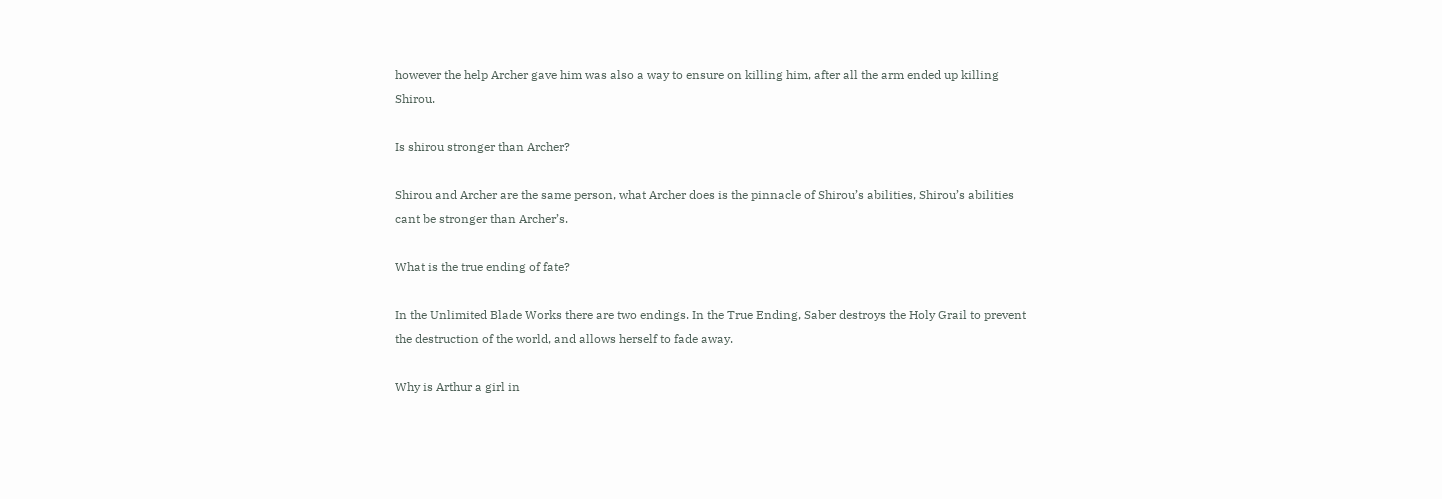however the help Archer gave him was also a way to ensure on killing him, after all the arm ended up killing Shirou.

Is shirou stronger than Archer?

Shirou and Archer are the same person, what Archer does is the pinnacle of Shirou’s abilities, Shirou’s abilities cant be stronger than Archer’s.

What is the true ending of fate?

In the Unlimited Blade Works there are two endings. In the True Ending, Saber destroys the Holy Grail to prevent the destruction of the world, and allows herself to fade away.

Why is Arthur a girl in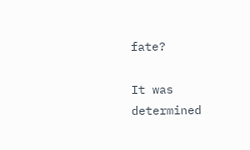fate?

It was determined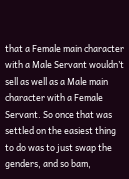that a Female main character with a Male Servant wouldn’t sell as well as a Male main character with a Female Servant. So once that was settled on the easiest thing to do was to just swap the genders, and so bam,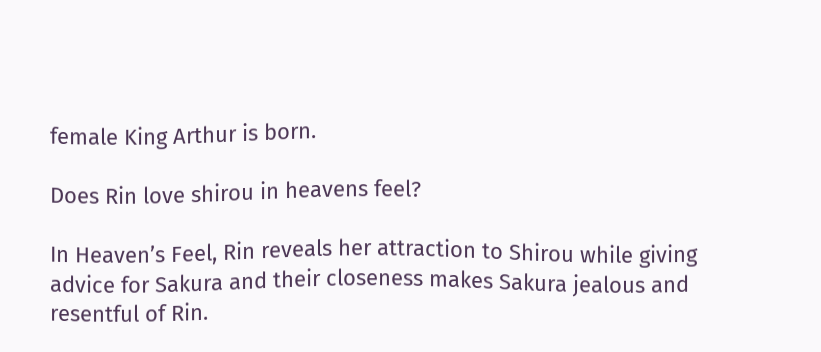female King Arthur is born.

Does Rin love shirou in heavens feel?

In Heaven’s Feel, Rin reveals her attraction to Shirou while giving advice for Sakura and their closeness makes Sakura jealous and resentful of Rin.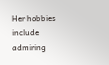Her hobbies include admiring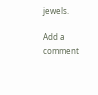jewels.

Add a comment